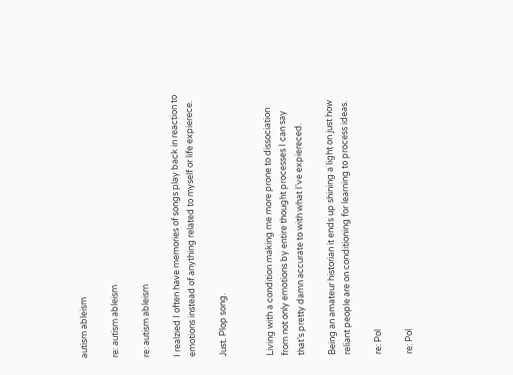autism ableism

re: autism ableism

re: autism ableism

I realzied I often have memories of songs play back in reaction to emotions instead of anything related to myself or life expierece.

Just. Plop song.


Living with a condition making me more prone to dissociation from not only emotions by entire thought processes I can say that's pretty damn accurate to with what I've expiereced.

Being an amateur historian it ends up shining a light on just how reliant people are on conditioning for learning to process ideas.

re: Pol

re: Pol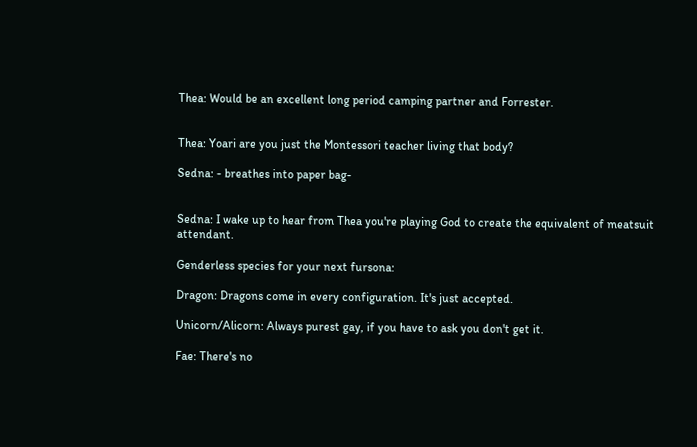Thea: Would be an excellent long period camping partner and Forrester.


Thea: Yoari are you just the Montessori teacher living that body?

Sedna: - breathes into paper bag-


Sedna: I wake up to hear from Thea you're playing God to create the equivalent of meatsuit attendant.

Genderless species for your next fursona:

Dragon: Dragons come in every configuration. It's just accepted.

Unicorn/Alicorn: Always purest gay, if you have to ask you don't get it.

Fae: There's no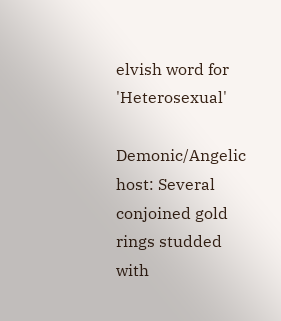elvish word for 'Heterosexual'

Demonic/Angelic host: Several conjoined gold rings studded with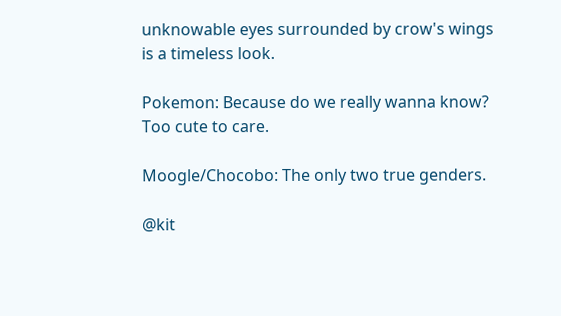unknowable eyes surrounded by crow's wings is a timeless look.

Pokemon: Because do we really wanna know? Too cute to care.

Moogle/Chocobo: The only two true genders.

@kit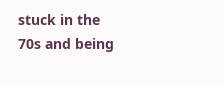stuck in the 70s and being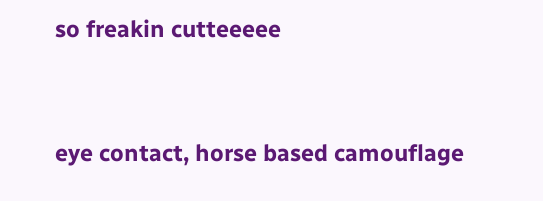so freakin cutteeeee


eye contact, horse based camouflage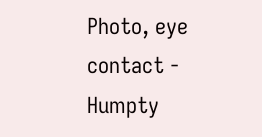Photo, eye contact - Humpty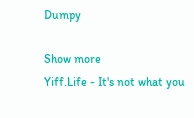Dumpy

Show more
Yiff.Life - It's not what you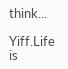think...

Yiff.Life is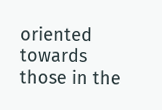oriented towards those in the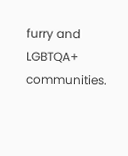furry and LGBTQA+ communities.